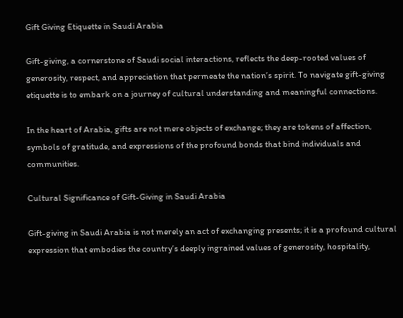Gift Giving Etiquette in Saudi Arabia

Gift-giving, a cornerstone of Saudi social interactions, reflects the deep-rooted values of generosity, respect, and appreciation that permeate the nation’s spirit. To navigate gift-giving etiquette is to embark on a journey of cultural understanding and meaningful connections.

In the heart of Arabia, gifts are not mere objects of exchange; they are tokens of affection, symbols of gratitude, and expressions of the profound bonds that bind individuals and communities.

Cultural Significance of Gift-Giving in Saudi Arabia

Gift-giving in Saudi Arabia is not merely an act of exchanging presents; it is a profound cultural expression that embodies the country’s deeply ingrained values of generosity, hospitality,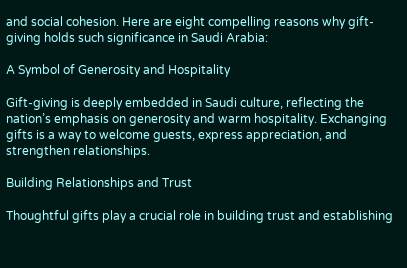and social cohesion. Here are eight compelling reasons why gift-giving holds such significance in Saudi Arabia:

A Symbol of Generosity and Hospitality

Gift-giving is deeply embedded in Saudi culture, reflecting the nation’s emphasis on generosity and warm hospitality. Exchanging gifts is a way to welcome guests, express appreciation, and strengthen relationships.

Building Relationships and Trust

Thoughtful gifts play a crucial role in building trust and establishing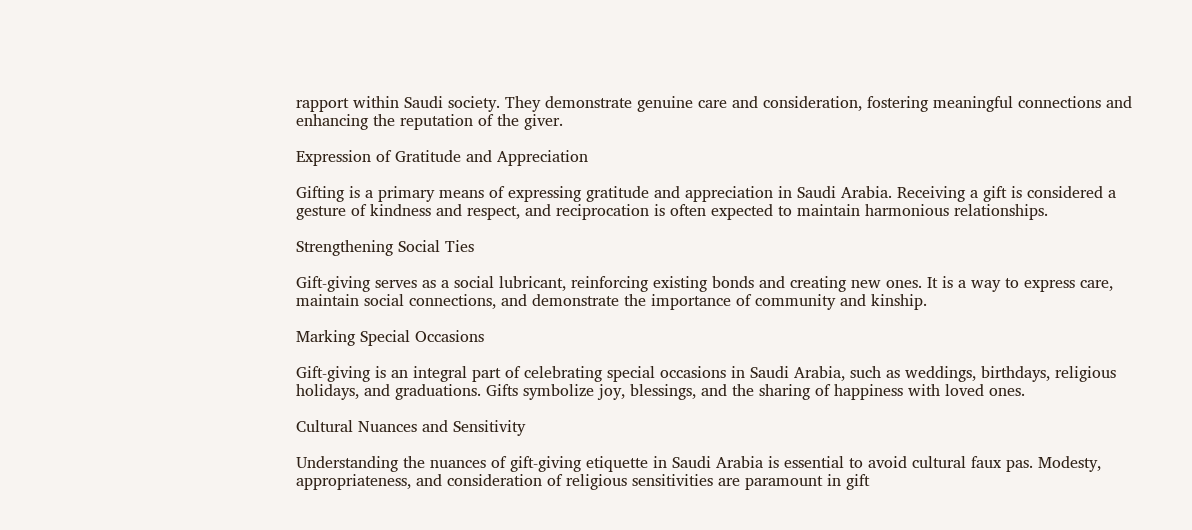rapport within Saudi society. They demonstrate genuine care and consideration, fostering meaningful connections and enhancing the reputation of the giver.

Expression of Gratitude and Appreciation

Gifting is a primary means of expressing gratitude and appreciation in Saudi Arabia. Receiving a gift is considered a gesture of kindness and respect, and reciprocation is often expected to maintain harmonious relationships.

Strengthening Social Ties

Gift-giving serves as a social lubricant, reinforcing existing bonds and creating new ones. It is a way to express care, maintain social connections, and demonstrate the importance of community and kinship.

Marking Special Occasions

Gift-giving is an integral part of celebrating special occasions in Saudi Arabia, such as weddings, birthdays, religious holidays, and graduations. Gifts symbolize joy, blessings, and the sharing of happiness with loved ones.

Cultural Nuances and Sensitivity

Understanding the nuances of gift-giving etiquette in Saudi Arabia is essential to avoid cultural faux pas. Modesty, appropriateness, and consideration of religious sensitivities are paramount in gift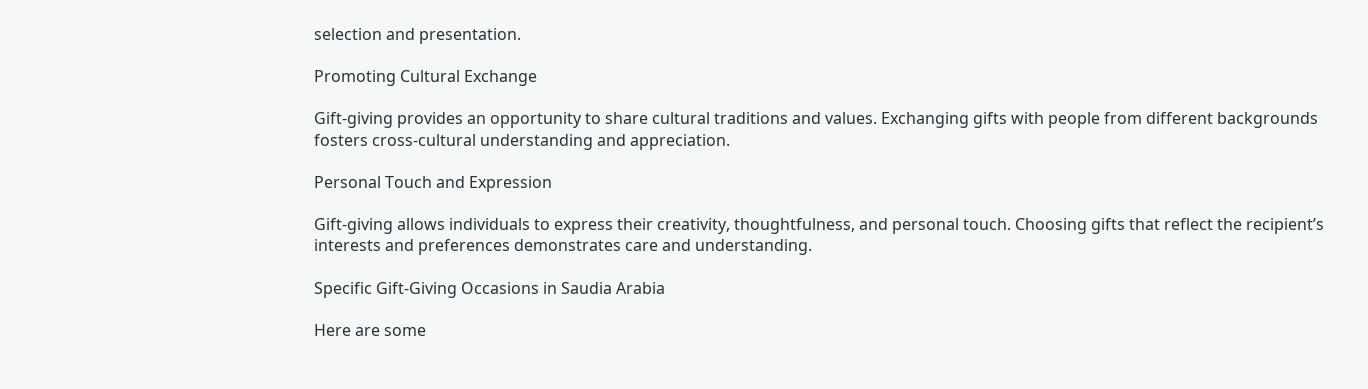selection and presentation.

Promoting Cultural Exchange

Gift-giving provides an opportunity to share cultural traditions and values. Exchanging gifts with people from different backgrounds fosters cross-cultural understanding and appreciation.

Personal Touch and Expression

Gift-giving allows individuals to express their creativity, thoughtfulness, and personal touch. Choosing gifts that reflect the recipient’s interests and preferences demonstrates care and understanding.

Specific Gift-Giving Occasions in Saudia Arabia

Here are some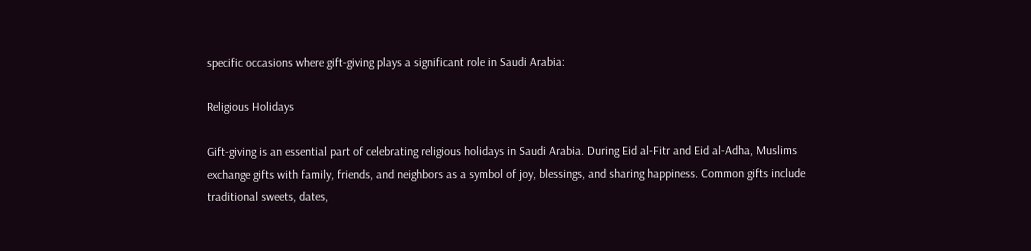specific occasions where gift-giving plays a significant role in Saudi Arabia:

Religious Holidays

Gift-giving is an essential part of celebrating religious holidays in Saudi Arabia. During Eid al-Fitr and Eid al-Adha, Muslims exchange gifts with family, friends, and neighbors as a symbol of joy, blessings, and sharing happiness. Common gifts include traditional sweets, dates,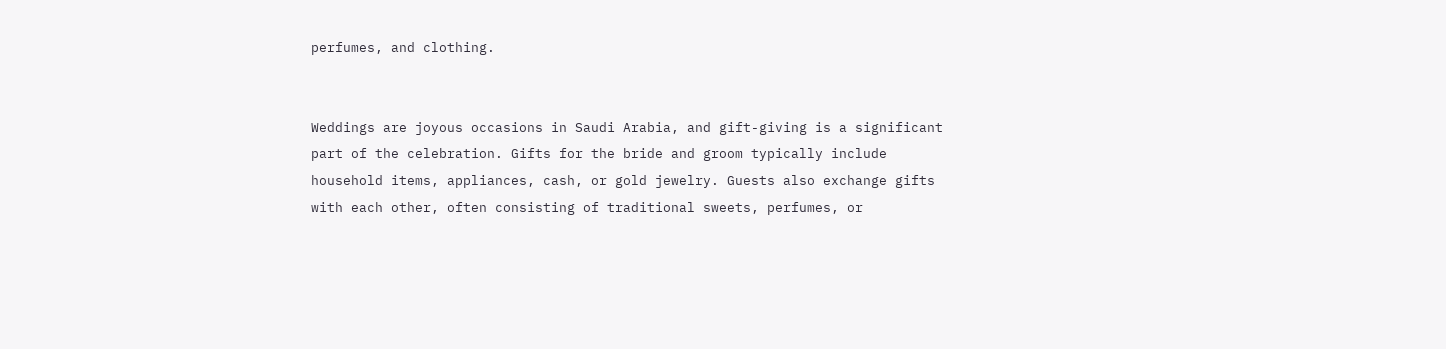perfumes, and clothing.


Weddings are joyous occasions in Saudi Arabia, and gift-giving is a significant part of the celebration. Gifts for the bride and groom typically include household items, appliances, cash, or gold jewelry. Guests also exchange gifts with each other, often consisting of traditional sweets, perfumes, or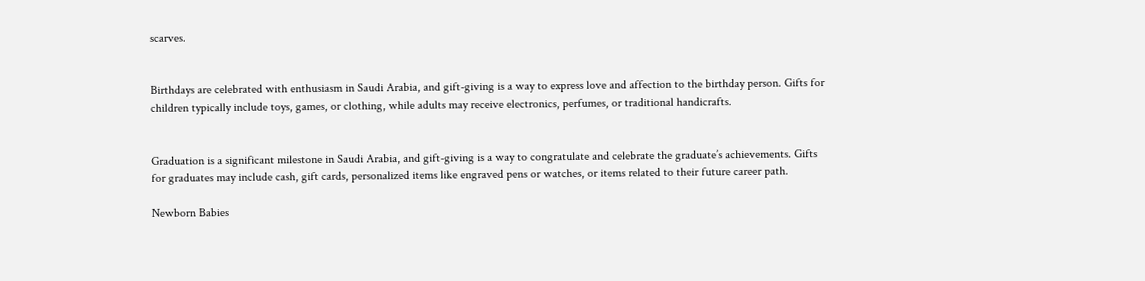scarves.


Birthdays are celebrated with enthusiasm in Saudi Arabia, and gift-giving is a way to express love and affection to the birthday person. Gifts for children typically include toys, games, or clothing, while adults may receive electronics, perfumes, or traditional handicrafts.


Graduation is a significant milestone in Saudi Arabia, and gift-giving is a way to congratulate and celebrate the graduate’s achievements. Gifts for graduates may include cash, gift cards, personalized items like engraved pens or watches, or items related to their future career path.

Newborn Babies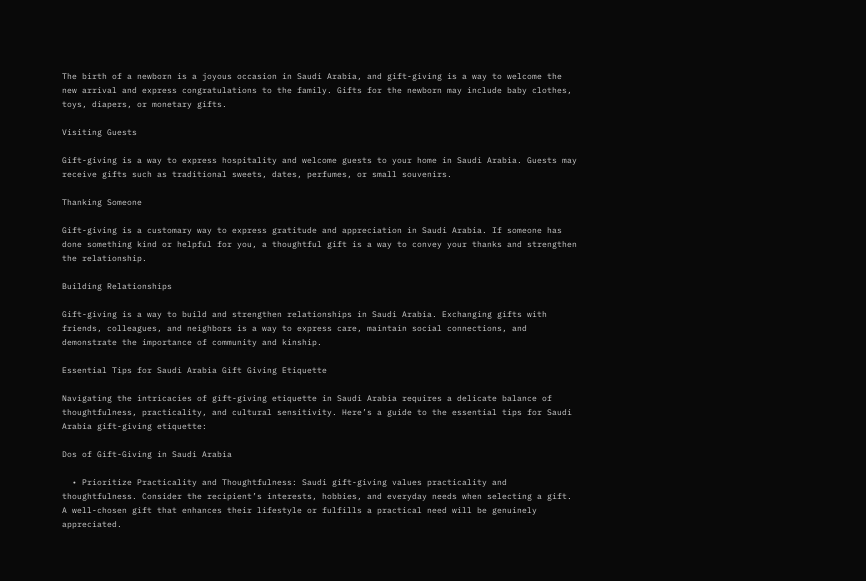The birth of a newborn is a joyous occasion in Saudi Arabia, and gift-giving is a way to welcome the new arrival and express congratulations to the family. Gifts for the newborn may include baby clothes, toys, diapers, or monetary gifts.

Visiting Guests

Gift-giving is a way to express hospitality and welcome guests to your home in Saudi Arabia. Guests may receive gifts such as traditional sweets, dates, perfumes, or small souvenirs.

Thanking Someone

Gift-giving is a customary way to express gratitude and appreciation in Saudi Arabia. If someone has done something kind or helpful for you, a thoughtful gift is a way to convey your thanks and strengthen the relationship.

Building Relationships

Gift-giving is a way to build and strengthen relationships in Saudi Arabia. Exchanging gifts with friends, colleagues, and neighbors is a way to express care, maintain social connections, and demonstrate the importance of community and kinship.

Essential Tips for Saudi Arabia Gift Giving Etiquette

Navigating the intricacies of gift-giving etiquette in Saudi Arabia requires a delicate balance of thoughtfulness, practicality, and cultural sensitivity. Here’s a guide to the essential tips for Saudi Arabia gift-giving etiquette:

Dos of Gift-Giving in Saudi Arabia

  • Prioritize Practicality and Thoughtfulness: Saudi gift-giving values practicality and thoughtfulness. Consider the recipient’s interests, hobbies, and everyday needs when selecting a gift. A well-chosen gift that enhances their lifestyle or fulfills a practical need will be genuinely appreciated.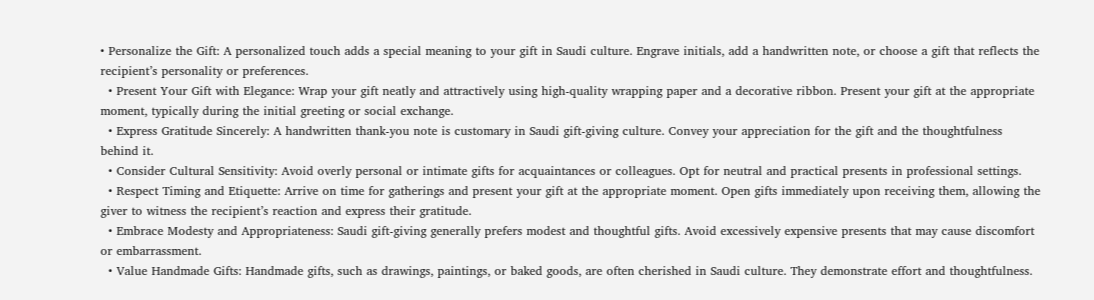• Personalize the Gift: A personalized touch adds a special meaning to your gift in Saudi culture. Engrave initials, add a handwritten note, or choose a gift that reflects the recipient’s personality or preferences.
  • Present Your Gift with Elegance: Wrap your gift neatly and attractively using high-quality wrapping paper and a decorative ribbon. Present your gift at the appropriate moment, typically during the initial greeting or social exchange.
  • Express Gratitude Sincerely: A handwritten thank-you note is customary in Saudi gift-giving culture. Convey your appreciation for the gift and the thoughtfulness behind it.
  • Consider Cultural Sensitivity: Avoid overly personal or intimate gifts for acquaintances or colleagues. Opt for neutral and practical presents in professional settings.
  • Respect Timing and Etiquette: Arrive on time for gatherings and present your gift at the appropriate moment. Open gifts immediately upon receiving them, allowing the giver to witness the recipient’s reaction and express their gratitude.
  • Embrace Modesty and Appropriateness: Saudi gift-giving generally prefers modest and thoughtful gifts. Avoid excessively expensive presents that may cause discomfort or embarrassment.
  • Value Handmade Gifts: Handmade gifts, such as drawings, paintings, or baked goods, are often cherished in Saudi culture. They demonstrate effort and thoughtfulness.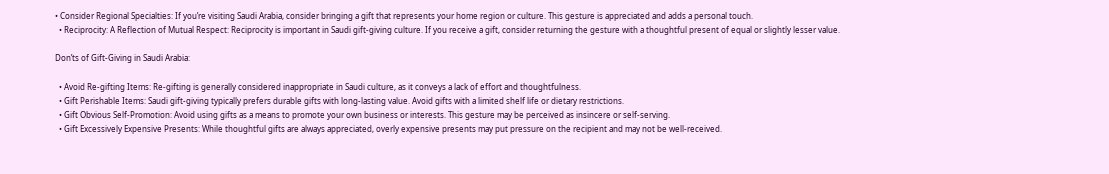• Consider Regional Specialties: If you’re visiting Saudi Arabia, consider bringing a gift that represents your home region or culture. This gesture is appreciated and adds a personal touch.
  • Reciprocity: A Reflection of Mutual Respect: Reciprocity is important in Saudi gift-giving culture. If you receive a gift, consider returning the gesture with a thoughtful present of equal or slightly lesser value.

Don’ts of Gift-Giving in Saudi Arabia:

  • Avoid Re-gifting Items: Re-gifting is generally considered inappropriate in Saudi culture, as it conveys a lack of effort and thoughtfulness.
  • Gift Perishable Items: Saudi gift-giving typically prefers durable gifts with long-lasting value. Avoid gifts with a limited shelf life or dietary restrictions.
  • Gift Obvious Self-Promotion: Avoid using gifts as a means to promote your own business or interests. This gesture may be perceived as insincere or self-serving.
  • Gift Excessively Expensive Presents: While thoughtful gifts are always appreciated, overly expensive presents may put pressure on the recipient and may not be well-received.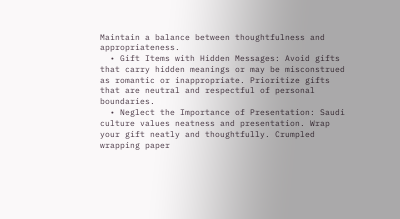Maintain a balance between thoughtfulness and appropriateness.
  • Gift Items with Hidden Messages: Avoid gifts that carry hidden meanings or may be misconstrued as romantic or inappropriate. Prioritize gifts that are neutral and respectful of personal boundaries.
  • Neglect the Importance of Presentation: Saudi culture values neatness and presentation. Wrap your gift neatly and thoughtfully. Crumpled wrapping paper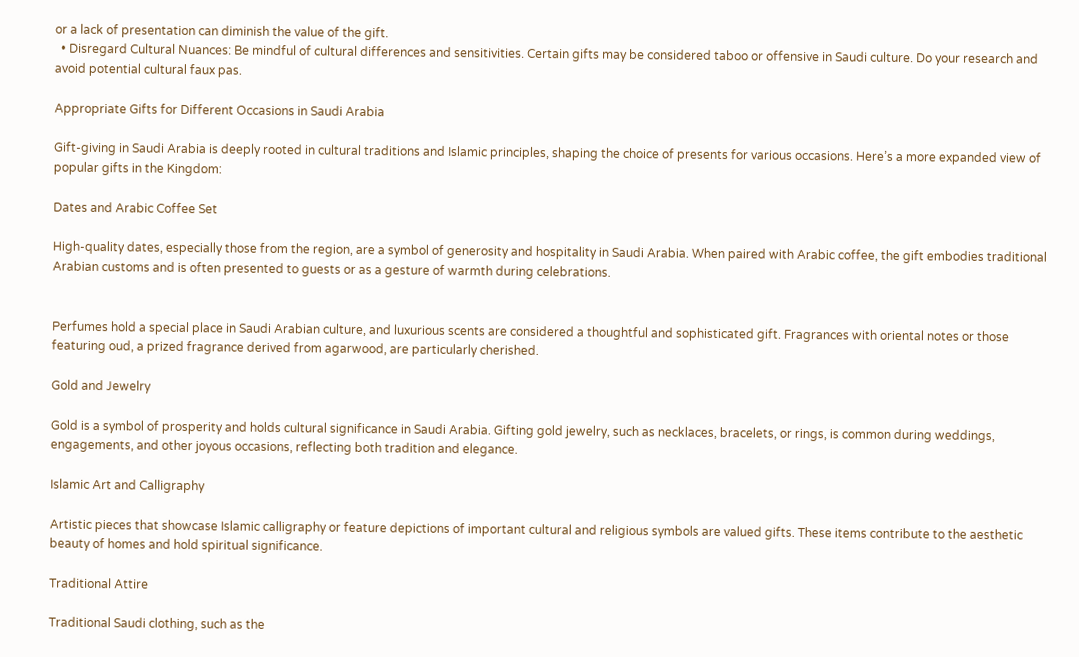or a lack of presentation can diminish the value of the gift.
  • Disregard Cultural Nuances: Be mindful of cultural differences and sensitivities. Certain gifts may be considered taboo or offensive in Saudi culture. Do your research and avoid potential cultural faux pas.

Appropriate Gifts for Different Occasions in Saudi Arabia

Gift-giving in Saudi Arabia is deeply rooted in cultural traditions and Islamic principles, shaping the choice of presents for various occasions. Here’s a more expanded view of popular gifts in the Kingdom:

Dates and Arabic Coffee Set

High-quality dates, especially those from the region, are a symbol of generosity and hospitality in Saudi Arabia. When paired with Arabic coffee, the gift embodies traditional Arabian customs and is often presented to guests or as a gesture of warmth during celebrations.


Perfumes hold a special place in Saudi Arabian culture, and luxurious scents are considered a thoughtful and sophisticated gift. Fragrances with oriental notes or those featuring oud, a prized fragrance derived from agarwood, are particularly cherished.

Gold and Jewelry

Gold is a symbol of prosperity and holds cultural significance in Saudi Arabia. Gifting gold jewelry, such as necklaces, bracelets, or rings, is common during weddings, engagements, and other joyous occasions, reflecting both tradition and elegance.

Islamic Art and Calligraphy

Artistic pieces that showcase Islamic calligraphy or feature depictions of important cultural and religious symbols are valued gifts. These items contribute to the aesthetic beauty of homes and hold spiritual significance.

Traditional Attire

Traditional Saudi clothing, such as the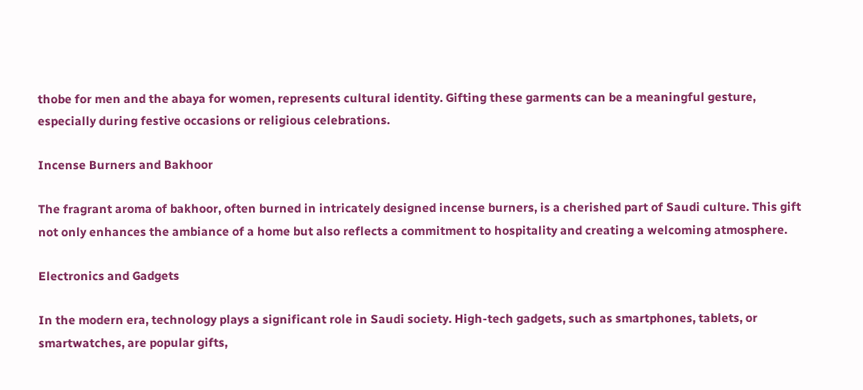thobe for men and the abaya for women, represents cultural identity. Gifting these garments can be a meaningful gesture, especially during festive occasions or religious celebrations.

Incense Burners and Bakhoor

The fragrant aroma of bakhoor, often burned in intricately designed incense burners, is a cherished part of Saudi culture. This gift not only enhances the ambiance of a home but also reflects a commitment to hospitality and creating a welcoming atmosphere.

Electronics and Gadgets

In the modern era, technology plays a significant role in Saudi society. High-tech gadgets, such as smartphones, tablets, or smartwatches, are popular gifts,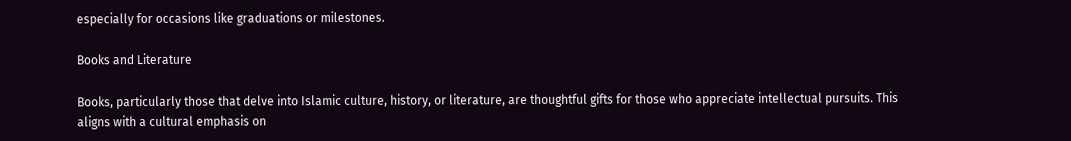especially for occasions like graduations or milestones.

Books and Literature

Books, particularly those that delve into Islamic culture, history, or literature, are thoughtful gifts for those who appreciate intellectual pursuits. This aligns with a cultural emphasis on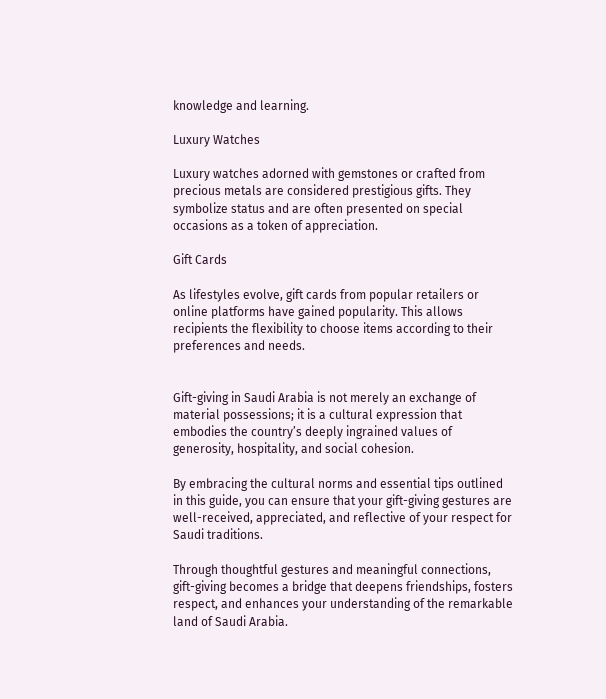knowledge and learning.

Luxury Watches

Luxury watches adorned with gemstones or crafted from precious metals are considered prestigious gifts. They symbolize status and are often presented on special occasions as a token of appreciation.

Gift Cards

As lifestyles evolve, gift cards from popular retailers or online platforms have gained popularity. This allows recipients the flexibility to choose items according to their preferences and needs.


Gift-giving in Saudi Arabia is not merely an exchange of material possessions; it is a cultural expression that embodies the country’s deeply ingrained values of generosity, hospitality, and social cohesion.

By embracing the cultural norms and essential tips outlined in this guide, you can ensure that your gift-giving gestures are well-received, appreciated, and reflective of your respect for Saudi traditions.

Through thoughtful gestures and meaningful connections, gift-giving becomes a bridge that deepens friendships, fosters respect, and enhances your understanding of the remarkable land of Saudi Arabia.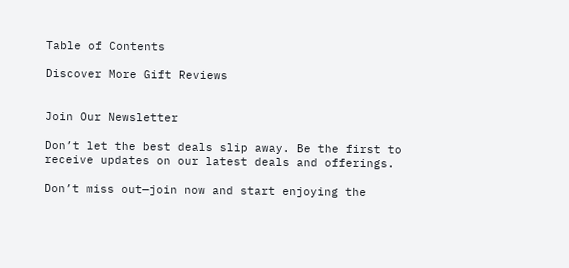Table of Contents

Discover More Gift Reviews


Join Our Newsletter

Don’t let the best deals slip away. Be the first to receive updates on our latest deals and offerings.

Don’t miss out—join now and start enjoying the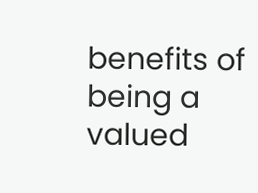benefits of being a valued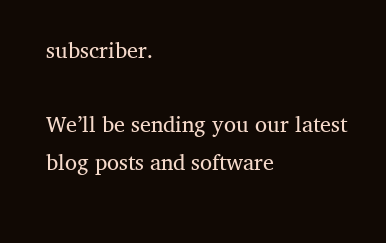subscriber.

We’ll be sending you our latest blog posts and software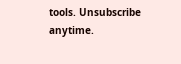tools. Unsubscribe anytime.